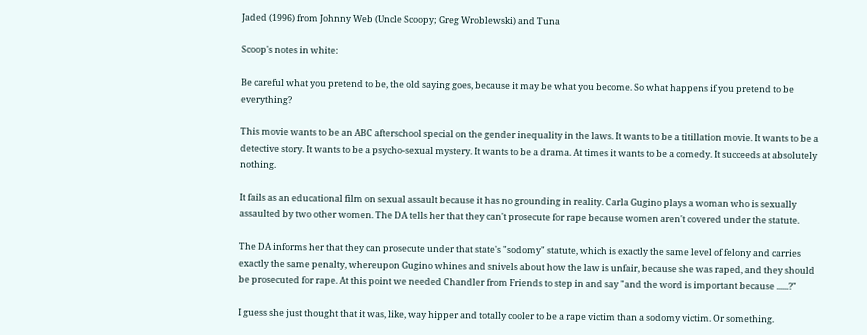Jaded (1996) from Johnny Web (Uncle Scoopy; Greg Wroblewski) and Tuna

Scoop's notes in white:

Be careful what you pretend to be, the old saying goes, because it may be what you become. So what happens if you pretend to be everything?

This movie wants to be an ABC afterschool special on the gender inequality in the laws. It wants to be a titillation movie. It wants to be a detective story. It wants to be a psycho-sexual mystery. It wants to be a drama. At times it wants to be a comedy. It succeeds at absolutely nothing.

It fails as an educational film on sexual assault because it has no grounding in reality. Carla Gugino plays a woman who is sexually assaulted by two other women. The DA tells her that they can't prosecute for rape because women aren't covered under the statute.

The DA informs her that they can prosecute under that state's "sodomy" statute, which is exactly the same level of felony and carries exactly the same penalty, whereupon Gugino whines and snivels about how the law is unfair, because she was raped, and they should be prosecuted for rape. At this point we needed Chandler from Friends to step in and say "and the word is important because ......?"

I guess she just thought that it was, like, way hipper and totally cooler to be a rape victim than a sodomy victim. Or something.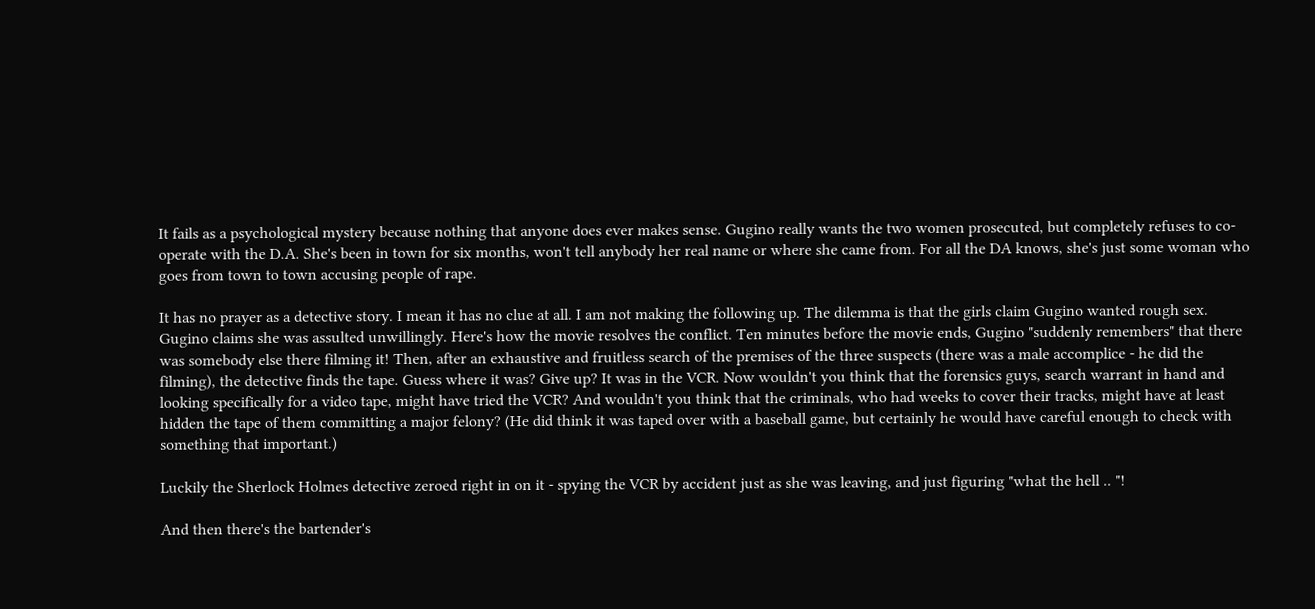It fails as a psychological mystery because nothing that anyone does ever makes sense. Gugino really wants the two women prosecuted, but completely refuses to co-operate with the D.A. She's been in town for six months, won't tell anybody her real name or where she came from. For all the DA knows, she's just some woman who goes from town to town accusing people of rape.

It has no prayer as a detective story. I mean it has no clue at all. I am not making the following up. The dilemma is that the girls claim Gugino wanted rough sex. Gugino claims she was assulted unwillingly. Here's how the movie resolves the conflict. Ten minutes before the movie ends, Gugino "suddenly remembers" that there was somebody else there filming it! Then, after an exhaustive and fruitless search of the premises of the three suspects (there was a male accomplice - he did the filming), the detective finds the tape. Guess where it was? Give up? It was in the VCR. Now wouldn't you think that the forensics guys, search warrant in hand and looking specifically for a video tape, might have tried the VCR? And wouldn't you think that the criminals, who had weeks to cover their tracks, might have at least hidden the tape of them committing a major felony? (He did think it was taped over with a baseball game, but certainly he would have careful enough to check with something that important.)

Luckily the Sherlock Holmes detective zeroed right in on it - spying the VCR by accident just as she was leaving, and just figuring "what the hell .. "!

And then there's the bartender's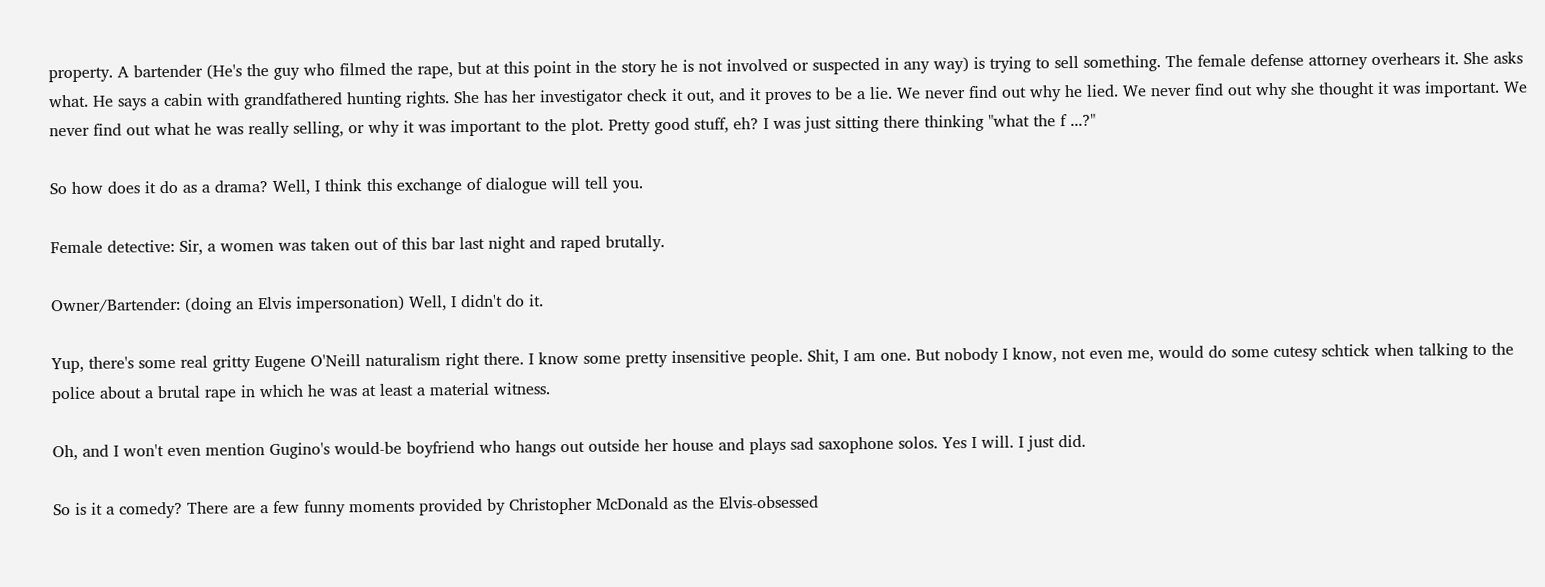property. A bartender (He's the guy who filmed the rape, but at this point in the story he is not involved or suspected in any way) is trying to sell something. The female defense attorney overhears it. She asks what. He says a cabin with grandfathered hunting rights. She has her investigator check it out, and it proves to be a lie. We never find out why he lied. We never find out why she thought it was important. We never find out what he was really selling, or why it was important to the plot. Pretty good stuff, eh? I was just sitting there thinking "what the f ...?"

So how does it do as a drama? Well, I think this exchange of dialogue will tell you.

Female detective: Sir, a women was taken out of this bar last night and raped brutally.

Owner/Bartender: (doing an Elvis impersonation) Well, I didn't do it.

Yup, there's some real gritty Eugene O'Neill naturalism right there. I know some pretty insensitive people. Shit, I am one. But nobody I know, not even me, would do some cutesy schtick when talking to the police about a brutal rape in which he was at least a material witness.

Oh, and I won't even mention Gugino's would-be boyfriend who hangs out outside her house and plays sad saxophone solos. Yes I will. I just did.

So is it a comedy? There are a few funny moments provided by Christopher McDonald as the Elvis-obsessed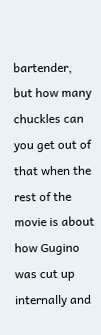bartender, but how many chuckles can you get out of that when the rest of the movie is about how Gugino was cut up internally and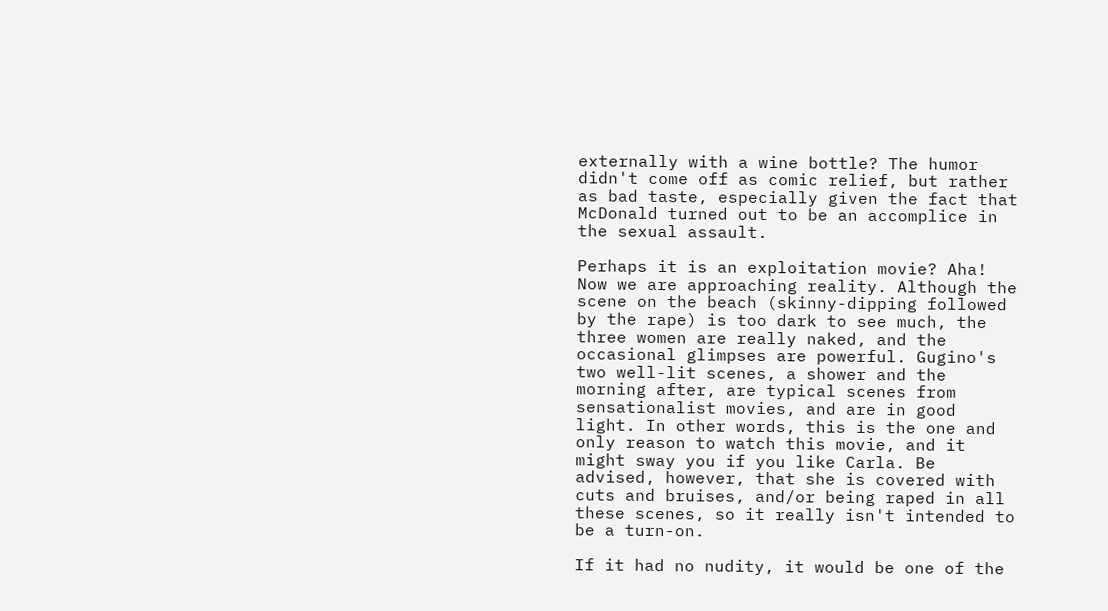externally with a wine bottle? The humor didn't come off as comic relief, but rather as bad taste, especially given the fact that McDonald turned out to be an accomplice in the sexual assault.

Perhaps it is an exploitation movie? Aha! Now we are approaching reality. Although the scene on the beach (skinny-dipping followed by the rape) is too dark to see much, the three women are really naked, and the occasional glimpses are powerful. Gugino's two well-lit scenes, a shower and the morning after, are typical scenes from sensationalist movies, and are in good light. In other words, this is the one and only reason to watch this movie, and it might sway you if you like Carla. Be advised, however, that she is covered with cuts and bruises, and/or being raped in all these scenes, so it really isn't intended to be a turn-on.

If it had no nudity, it would be one of the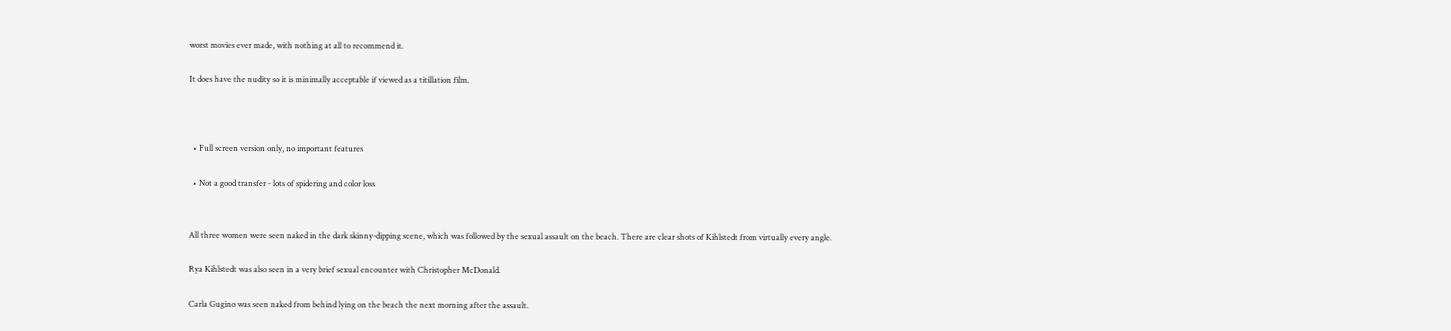worst movies ever made, with nothing at all to recommend it.

It does have the nudity so it is minimally acceptable if viewed as a titillation film.



  • Full screen version only, no important features

  • Not a good transfer - lots of spidering and color loss


All three women were seen naked in the dark skinny-dipping scene, which was followed by the sexual assault on the beach. There are clear shots of Kihlstedt from virtually every angle.

Rya Kihlstedt was also seen in a very brief sexual encounter with Christopher McDonald.

Carla Gugino was seen naked from behind lying on the beach the next morning after the assault.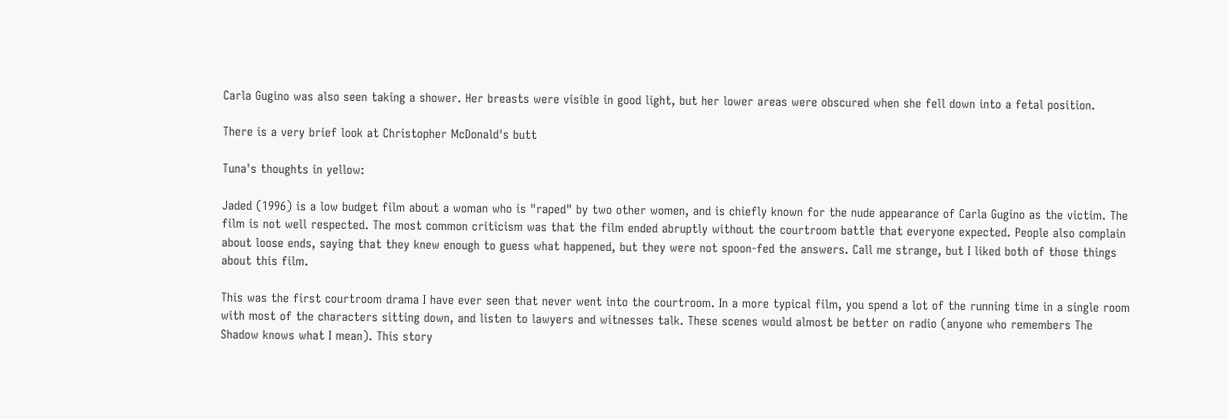Carla Gugino was also seen taking a shower. Her breasts were visible in good light, but her lower areas were obscured when she fell down into a fetal position.

There is a very brief look at Christopher McDonald's butt

Tuna's thoughts in yellow:

Jaded (1996) is a low budget film about a woman who is "raped" by two other women, and is chiefly known for the nude appearance of Carla Gugino as the victim. The film is not well respected. The most common criticism was that the film ended abruptly without the courtroom battle that everyone expected. People also complain about loose ends, saying that they knew enough to guess what happened, but they were not spoon-fed the answers. Call me strange, but I liked both of those things about this film.

This was the first courtroom drama I have ever seen that never went into the courtroom. In a more typical film, you spend a lot of the running time in a single room with most of the characters sitting down, and listen to lawyers and witnesses talk. These scenes would almost be better on radio (anyone who remembers The Shadow knows what I mean). This story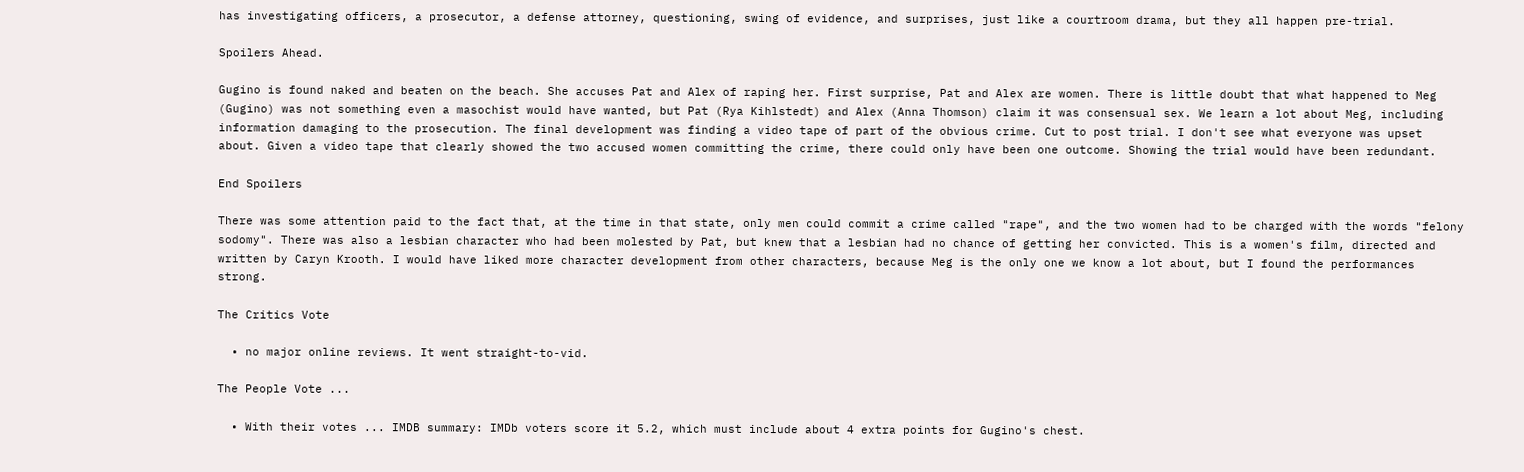has investigating officers, a prosecutor, a defense attorney, questioning, swing of evidence, and surprises, just like a courtroom drama, but they all happen pre-trial.

Spoilers Ahead.

Gugino is found naked and beaten on the beach. She accuses Pat and Alex of raping her. First surprise, Pat and Alex are women. There is little doubt that what happened to Meg (Gugino) was not something even a masochist would have wanted, but Pat (Rya Kihlstedt) and Alex (Anna Thomson) claim it was consensual sex. We learn a lot about Meg, including information damaging to the prosecution. The final development was finding a video tape of part of the obvious crime. Cut to post trial. I don't see what everyone was upset about. Given a video tape that clearly showed the two accused women committing the crime, there could only have been one outcome. Showing the trial would have been redundant.

End Spoilers

There was some attention paid to the fact that, at the time in that state, only men could commit a crime called "rape", and the two women had to be charged with the words "felony sodomy". There was also a lesbian character who had been molested by Pat, but knew that a lesbian had no chance of getting her convicted. This is a women's film, directed and written by Caryn Krooth. I would have liked more character development from other characters, because Meg is the only one we know a lot about, but I found the performances strong.

The Critics Vote

  • no major online reviews. It went straight-to-vid.

The People Vote ...

  • With their votes ... IMDB summary: IMDb voters score it 5.2, which must include about 4 extra points for Gugino's chest.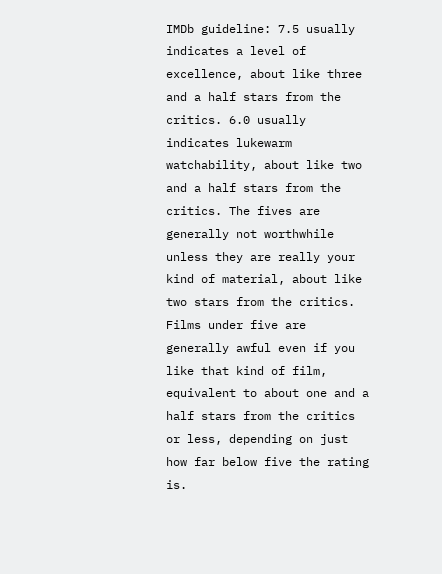IMDb guideline: 7.5 usually indicates a level of excellence, about like three and a half stars from the critics. 6.0 usually indicates lukewarm watchability, about like two and a half stars from the critics. The fives are generally not worthwhile unless they are really your kind of material, about like two stars from the critics. Films under five are generally awful even if you like that kind of film, equivalent to about one and a half stars from the critics or less, depending on just how far below five the rating is.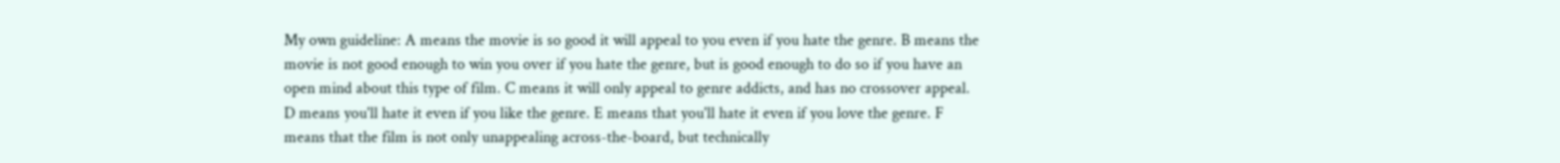My own guideline: A means the movie is so good it will appeal to you even if you hate the genre. B means the movie is not good enough to win you over if you hate the genre, but is good enough to do so if you have an open mind about this type of film. C means it will only appeal to genre addicts, and has no crossover appeal. D means you'll hate it even if you like the genre. E means that you'll hate it even if you love the genre. F means that the film is not only unappealing across-the-board, but technically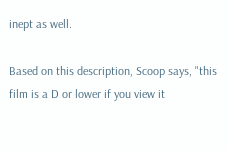inept as well.

Based on this description, Scoop says, "this film is a D or lower if you view it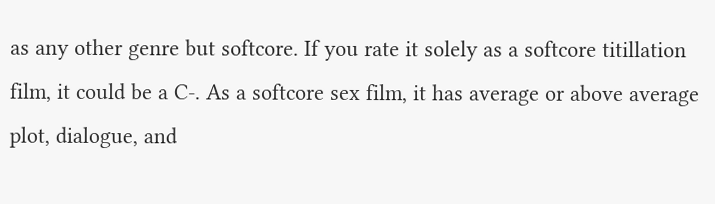as any other genre but softcore. If you rate it solely as a softcore titillation film, it could be a C-. As a softcore sex film, it has average or above average plot, dialogue, and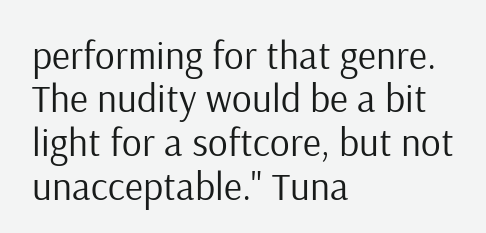performing for that genre. The nudity would be a bit light for a softcore, but not unacceptable." Tuna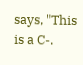says, "This is a C-.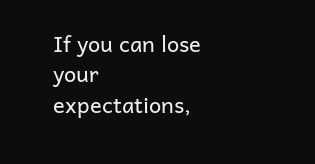If you can lose your expectations,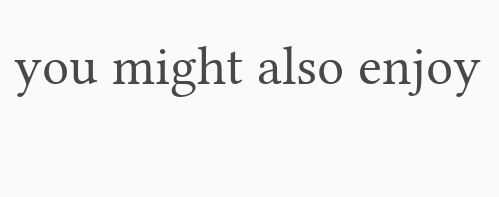you might also enjoy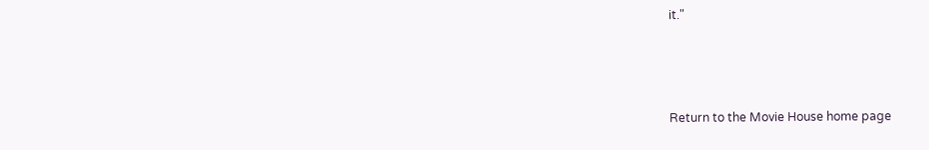it."



Return to the Movie House home page